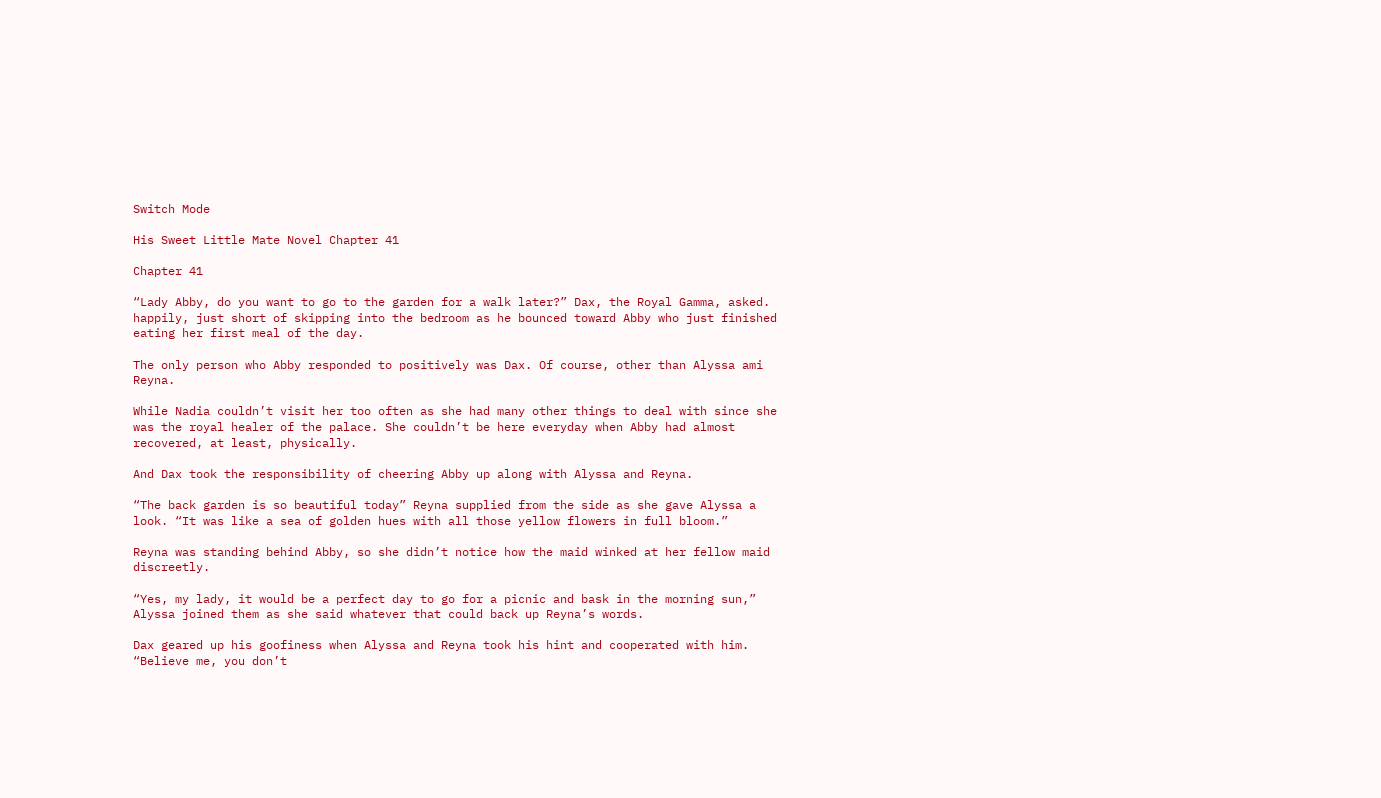Switch Mode

His Sweet Little Mate Novel Chapter 41

Chapter 41

“Lady Abby, do you want to go to the garden for a walk later?” Dax, the Royal Gamma, asked. happily, just short of skipping into the bedroom as he bounced toward Abby who just finished eating her first meal of the day.

The only person who Abby responded to positively was Dax. Of course, other than Alyssa ami Reyna.

While Nadia couldn’t visit her too often as she had many other things to deal with since she was the royal healer of the palace. She couldn’t be here everyday when Abby had almost recovered, at least, physically.

And Dax took the responsibility of cheering Abby up along with Alyssa and Reyna.

“The back garden is so beautiful today” Reyna supplied from the side as she gave Alyssa a look. “It was like a sea of golden hues with all those yellow flowers in full bloom.”

Reyna was standing behind Abby, so she didn’t notice how the maid winked at her fellow maid discreetly.

“Yes, my lady, it would be a perfect day to go for a picnic and bask in the morning sun,” Alyssa joined them as she said whatever that could back up Reyna’s words.

Dax geared up his goofiness when Alyssa and Reyna took his hint and cooperated with him. “Believe me, you don’t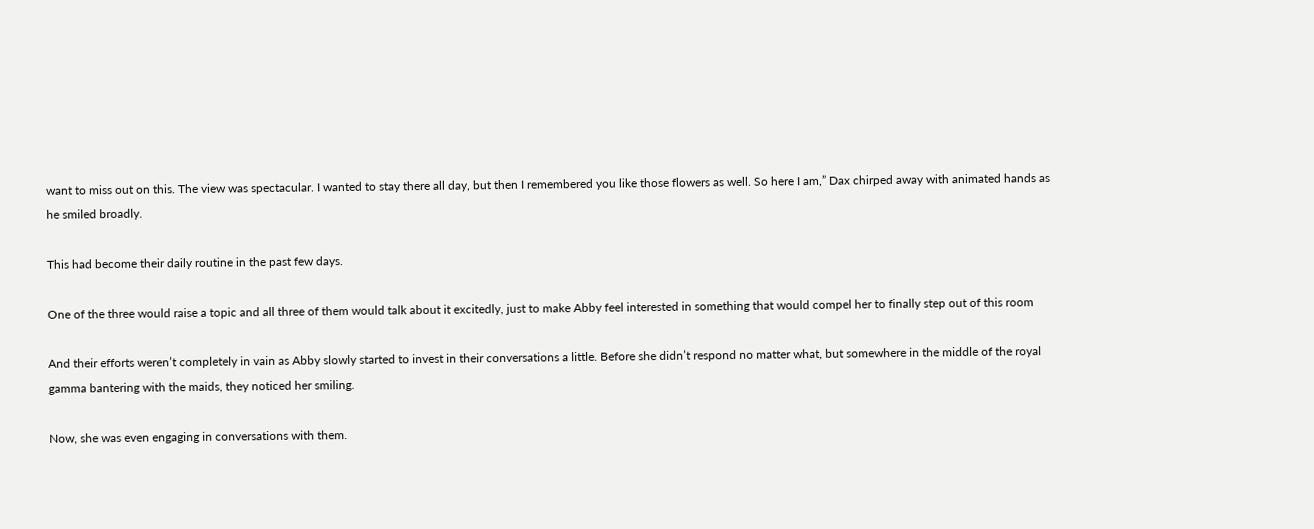want to miss out on this. The view was spectacular. I wanted to stay there all day, but then I remembered you like those flowers as well. So here I am,” Dax chirped away with animated hands as he smiled broadly.

This had become their daily routine in the past few days.

One of the three would raise a topic and all three of them would talk about it excitedly, just to make Abby feel interested in something that would compel her to finally step out of this room

And their efforts weren’t completely in vain as Abby slowly started to invest in their conversations a little. Before she didn’t respond no matter what, but somewhere in the middle of the royal gamma bantering with the maids, they noticed her smiling.

Now, she was even engaging in conversations with them.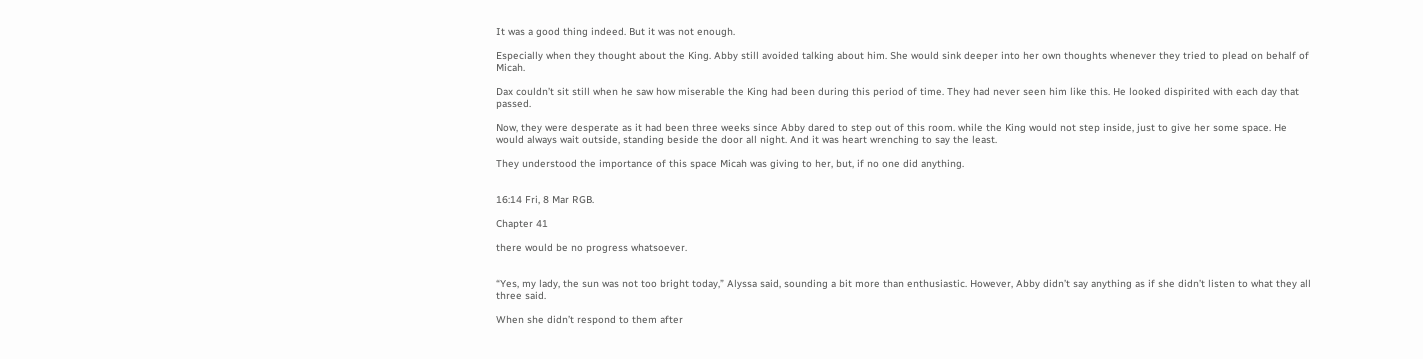It was a good thing indeed. But it was not enough.

Especially when they thought about the King. Abby still avoided talking about him. She would sink deeper into her own thoughts whenever they tried to plead on behalf of Micah.

Dax couldn’t sit still when he saw how miserable the King had been during this period of time. They had never seen him like this. He looked dispirited with each day that passed.

Now, they were desperate as it had been three weeks since Abby dared to step out of this room. while the King would not step inside, just to give her some space. He would always wait outside, standing beside the door all night. And it was heart wrenching to say the least.

They understood the importance of this space Micah was giving to her, but, if no one did anything.


16:14 Fri, 8 Mar RGB.

Chapter 41

there would be no progress whatsoever.


“Yes, my lady, the sun was not too bright today,” Alyssa said, sounding a bit more than enthusiastic. However, Abby didn’t say anything as if she didn’t listen to what they all three said.

When she didn’t respond to them after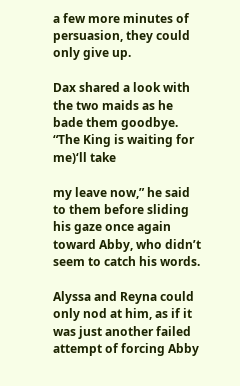a few more minutes of persuasion, they could only give up.

Dax shared a look with the two maids as he bade them goodbye. “The King is waiting for me)‘ll take

my leave now,” he said to them before sliding his gaze once again toward Abby, who didn’t seem to catch his words.

Alyssa and Reyna could only nod at him, as if it was just another failed attempt of forcing Abby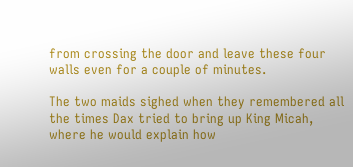from crossing the door and leave these four walls even for a couple of minutes.

The two maids sighed when they remembered all the times Dax tried to bring up King Micah, where he would explain how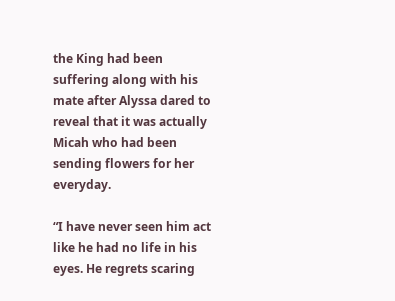the King had been suffering along with his mate after Alyssa dared to reveal that it was actually Micah who had been sending flowers for her everyday.

“I have never seen him act like he had no life in his eyes. He regrets scaring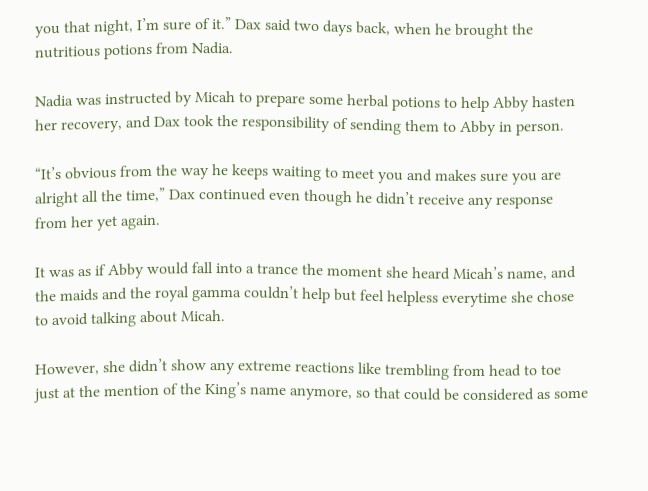you that night, I’m sure of it.” Dax said two days back, when he brought the nutritious potions from Nadia.

Nadia was instructed by Micah to prepare some herbal potions to help Abby hasten her recovery, and Dax took the responsibility of sending them to Abby in person.

“It’s obvious from the way he keeps waiting to meet you and makes sure you are alright all the time,” Dax continued even though he didn’t receive any response from her yet again.

It was as if Abby would fall into a trance the moment she heard Micah’s name, and the maids and the royal gamma couldn’t help but feel helpless everytime she chose to avoid talking about Micah.

However, she didn’t show any extreme reactions like trembling from head to toe just at the mention of the King’s name anymore, so that could be considered as some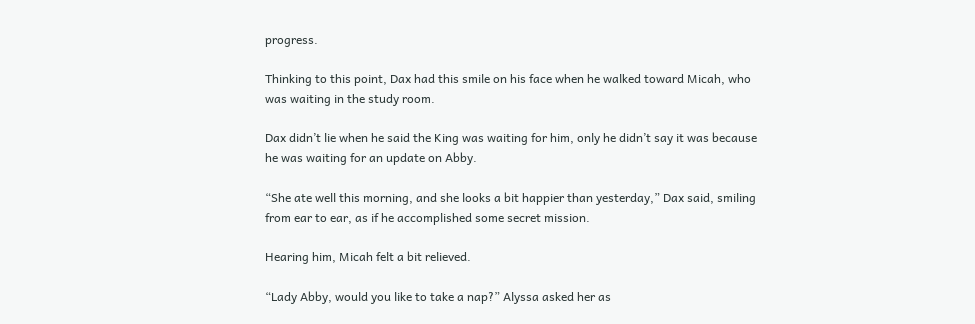progress.

Thinking to this point, Dax had this smile on his face when he walked toward Micah, who was waiting in the study room.

Dax didn’t lie when he said the King was waiting for him, only he didn’t say it was because he was waiting for an update on Abby.

“She ate well this morning, and she looks a bit happier than yesterday,” Dax said, smiling from ear to ear, as if he accomplished some secret mission.

Hearing him, Micah felt a bit relieved.

“Lady Abby, would you like to take a nap?” Alyssa asked her as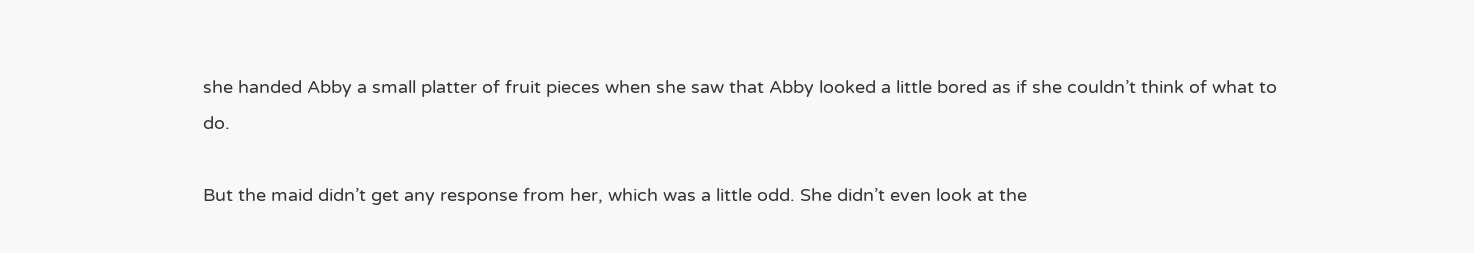she handed Abby a small platter of fruit pieces when she saw that Abby looked a little bored as if she couldn’t think of what to do.

But the maid didn’t get any response from her, which was a little odd. She didn’t even look at the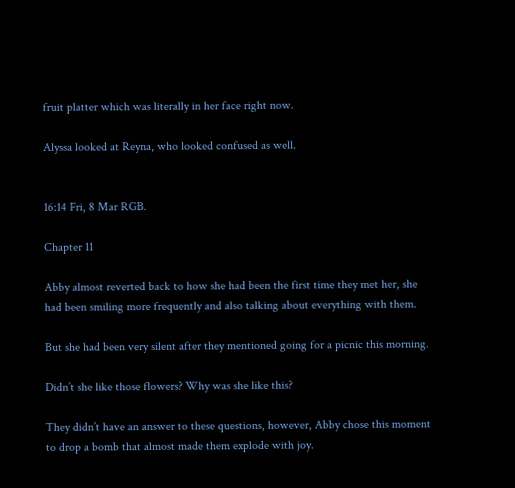fruit platter which was literally in her face right now.

Alyssa looked at Reyna, who looked confused as well.


16:14 Fri, 8 Mar RGB.

Chapter 11

Abby almost reverted back to how she had been the first time they met her, she had been smiling more frequently and also talking about everything with them.

But she had been very silent after they mentioned going for a picnic this morning.

Didn’t she like those flowers? Why was she like this?

They didn’t have an answer to these questions, however, Abby chose this moment to drop a bomb that almost made them explode with joy.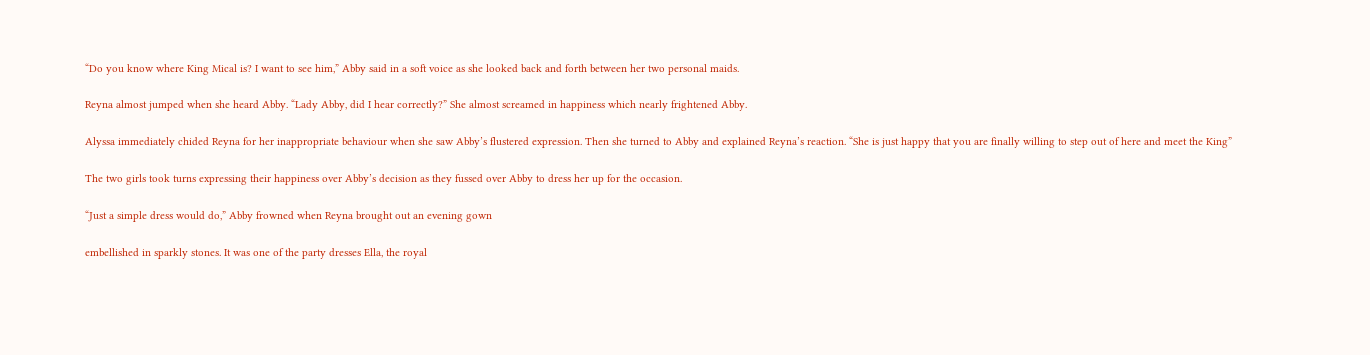“Do you know where King Mical is? I want to see him,” Abby said in a soft voice as she looked back and forth between her two personal maids.

Reyna almost jumped when she heard Abby. “Lady Abby, did I hear correctly?” She almost screamed in happiness which nearly frightened Abby.

Alyssa immediately chided Reyna for her inappropriate behaviour when she saw Abby’s flustered expression. Then she turned to Abby and explained Reyna’s reaction. “She is just happy that you are finally willing to step out of here and meet the King”

The two girls took turns expressing their happiness over Abby’s decision as they fussed over Abby to dress her up for the occasion.

“Just a simple dress would do,” Abby frowned when Reyna brought out an evening gown

embellished in sparkly stones. It was one of the party dresses Ella, the royal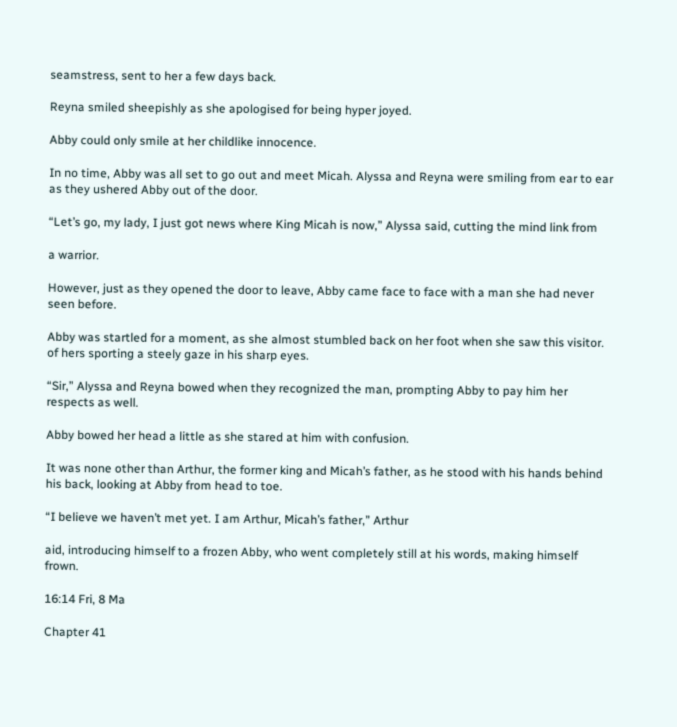seamstress, sent to her a few days back.

Reyna smiled sheepishly as she apologised for being hyper joyed.

Abby could only smile at her childlike innocence.

In no time, Abby was all set to go out and meet Micah. Alyssa and Reyna were smiling from ear to ear as they ushered Abby out of the door.

“Let’s go, my lady, I just got news where King Micah is now,” Alyssa said, cutting the mind link from

a warrior.

However, just as they opened the door to leave, Abby came face to face with a man she had never seen before.

Abby was startled for a moment, as she almost stumbled back on her foot when she saw this visitor. of hers sporting a steely gaze in his sharp eyes.

“Sir,” Alyssa and Reyna bowed when they recognized the man, prompting Abby to pay him her respects as well.

Abby bowed her head a little as she stared at him with confusion.

It was none other than Arthur, the former king and Micah’s father, as he stood with his hands behind his back, looking at Abby from head to toe.

“I believe we haven’t met yet. I am Arthur, Micah’s father,” Arthur

aid, introducing himself to a frozen Abby, who went completely still at his words, making himself frown.

16:14 Fri, 8 Ma

Chapter 41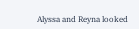Alyssa and Reyna looked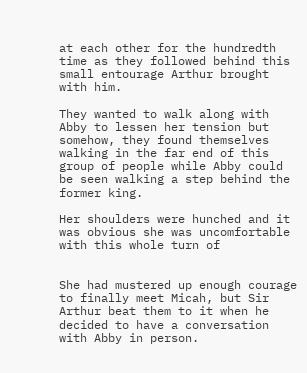at each other for the hundredth time as they followed behind this small entourage Arthur brought with him.

They wanted to walk along with Abby to lessen her tension but somehow, they found themselves walking in the far end of this group of people while Abby could be seen walking a step behind the former king.

Her shoulders were hunched and it was obvious she was uncomfortable with this whole turn of


She had mustered up enough courage to finally meet Micah, but Sir Arthur beat them to it when he decided to have a conversation with Abby in person.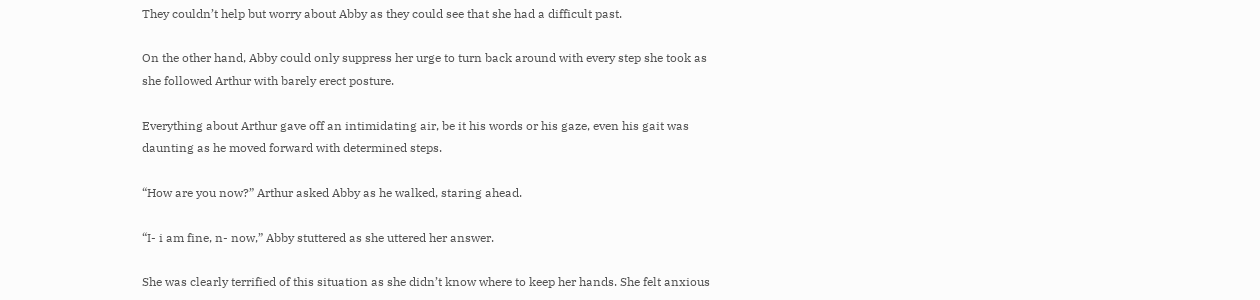They couldn’t help but worry about Abby as they could see that she had a difficult past.

On the other hand, Abby could only suppress her urge to turn back around with every step she took as she followed Arthur with barely erect posture.

Everything about Arthur gave off an intimidating air, be it his words or his gaze, even his gait was daunting as he moved forward with determined steps.

“How are you now?” Arthur asked Abby as he walked, staring ahead.

“I- i am fine, n- now,” Abby stuttered as she uttered her answer.

She was clearly terrified of this situation as she didn’t know where to keep her hands. She felt anxious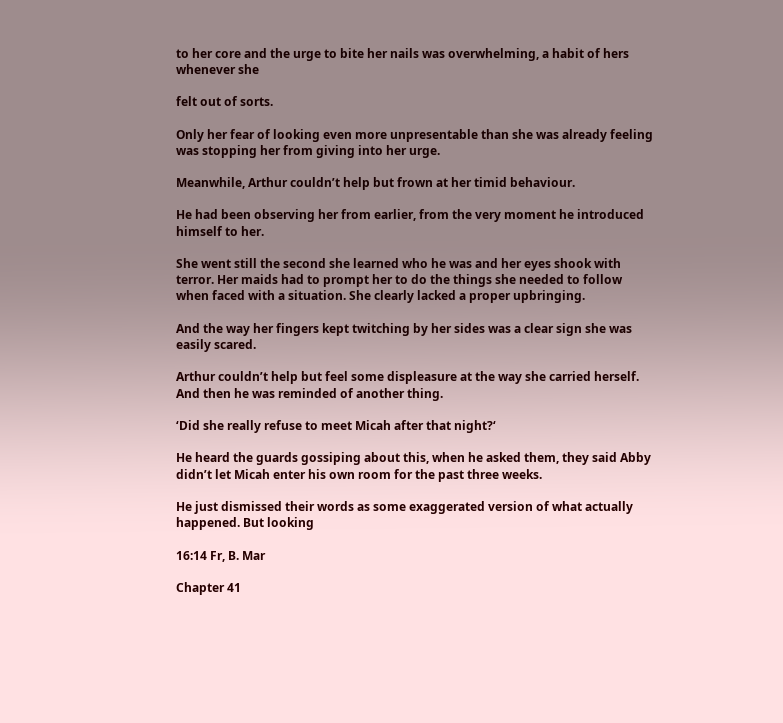to her core and the urge to bite her nails was overwhelming, a habit of hers whenever she

felt out of sorts.

Only her fear of looking even more unpresentable than she was already feeling was stopping her from giving into her urge.

Meanwhile, Arthur couldn’t help but frown at her timid behaviour.

He had been observing her from earlier, from the very moment he introduced himself to her.

She went still the second she learned who he was and her eyes shook with terror. Her maids had to prompt her to do the things she needed to follow when faced with a situation. She clearly lacked a proper upbringing.

And the way her fingers kept twitching by her sides was a clear sign she was easily scared.

Arthur couldn’t help but feel some displeasure at the way she carried herself. And then he was reminded of another thing.

‘Did she really refuse to meet Micah after that night?‘

He heard the guards gossiping about this, when he asked them, they said Abby didn’t let Micah enter his own room for the past three weeks.

He just dismissed their words as some exaggerated version of what actually happened. But looking

16:14 Fr, B. Mar

Chapter 41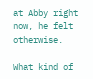at Abby right now, he felt otherwise.

What kind of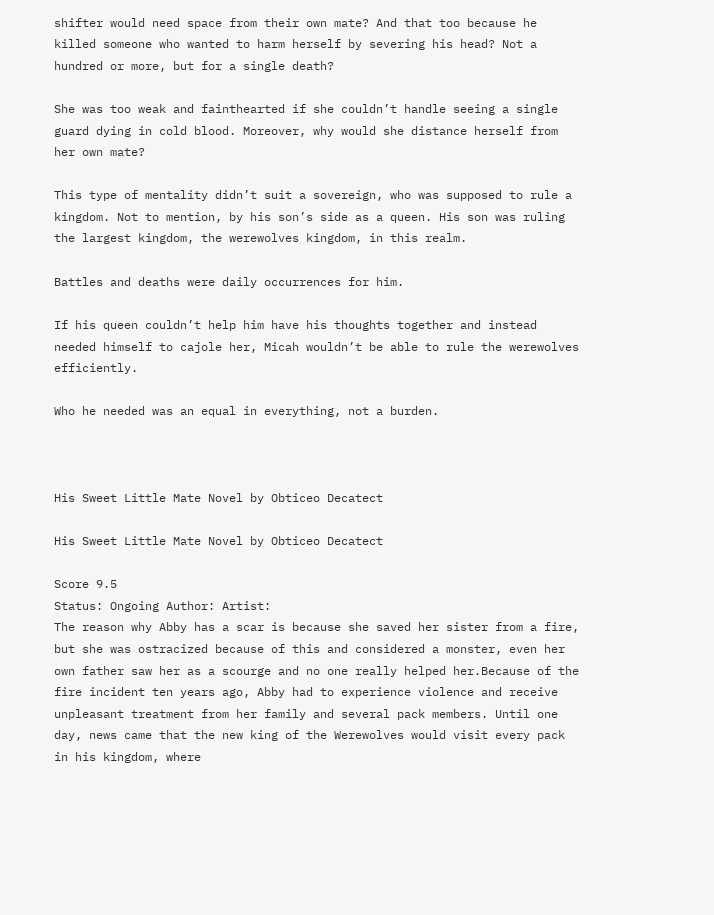shifter would need space from their own mate? And that too because he killed someone who wanted to harm herself by severing his head? Not a hundred or more, but for a single death?

She was too weak and fainthearted if she couldn’t handle seeing a single guard dying in cold blood. Moreover, why would she distance herself from her own mate?

This type of mentality didn’t suit a sovereign, who was supposed to rule a kingdom. Not to mention, by his son’s side as a queen. His son was ruling the largest kingdom, the werewolves kingdom, in this realm.

Battles and deaths were daily occurrences for him.

If his queen couldn’t help him have his thoughts together and instead needed himself to cajole her, Micah wouldn’t be able to rule the werewolves efficiently.

Who he needed was an equal in everything, not a burden.



His Sweet Little Mate Novel by Obticeo Decatect

His Sweet Little Mate Novel by Obticeo Decatect

Score 9.5
Status: Ongoing Author: Artist:
The reason why Abby has a scar is because she saved her sister from a fire, but she was ostracized because of this and considered a monster, even her own father saw her as a scourge and no one really helped her.Because of the fire incident ten years ago, Abby had to experience violence and receive unpleasant treatment from her family and several pack members. Until one day, news came that the new king of the Werewolves would visit every pack in his kingdom, where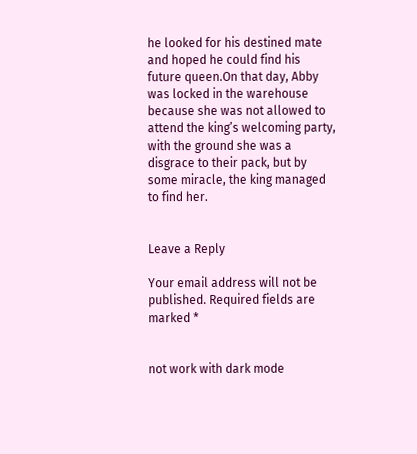he looked for his destined mate and hoped he could find his future queen.On that day, Abby was locked in the warehouse because she was not allowed to attend the king’s welcoming party, with the ground she was a disgrace to their pack, but by some miracle, the king managed to find her.


Leave a Reply

Your email address will not be published. Required fields are marked *


not work with dark mode